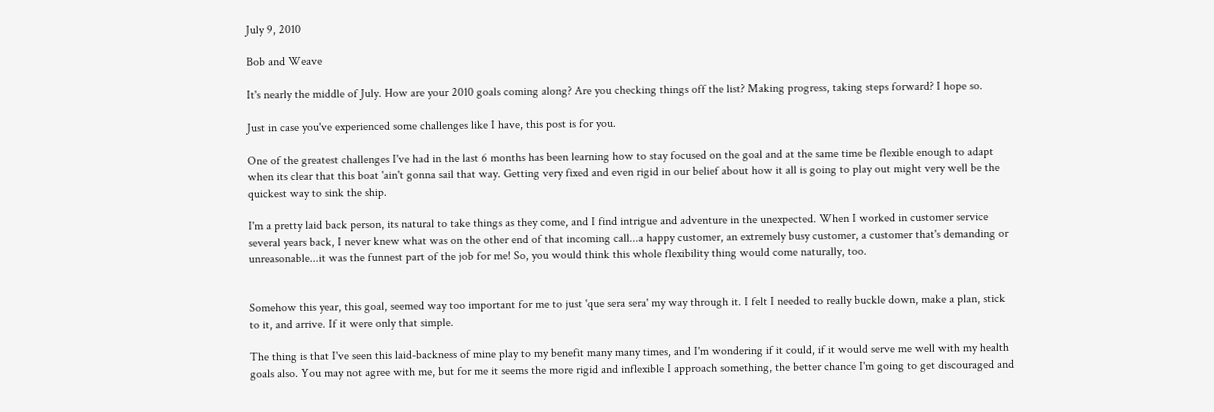July 9, 2010

Bob and Weave

It's nearly the middle of July. How are your 2010 goals coming along? Are you checking things off the list? Making progress, taking steps forward? I hope so.

Just in case you've experienced some challenges like I have, this post is for you.

One of the greatest challenges I've had in the last 6 months has been learning how to stay focused on the goal and at the same time be flexible enough to adapt when its clear that this boat 'ain't gonna sail that way. Getting very fixed and even rigid in our belief about how it all is going to play out might very well be the quickest way to sink the ship.

I'm a pretty laid back person, its natural to take things as they come, and I find intrigue and adventure in the unexpected. When I worked in customer service several years back, I never knew what was on the other end of that incoming call...a happy customer, an extremely busy customer, a customer that's demanding or unreasonable...it was the funnest part of the job for me! So, you would think this whole flexibility thing would come naturally, too.


Somehow this year, this goal, seemed way too important for me to just 'que sera sera' my way through it. I felt I needed to really buckle down, make a plan, stick to it, and arrive. If it were only that simple.

The thing is that I've seen this laid-backness of mine play to my benefit many many times, and I'm wondering if it could, if it would serve me well with my health goals also. You may not agree with me, but for me it seems the more rigid and inflexible I approach something, the better chance I'm going to get discouraged and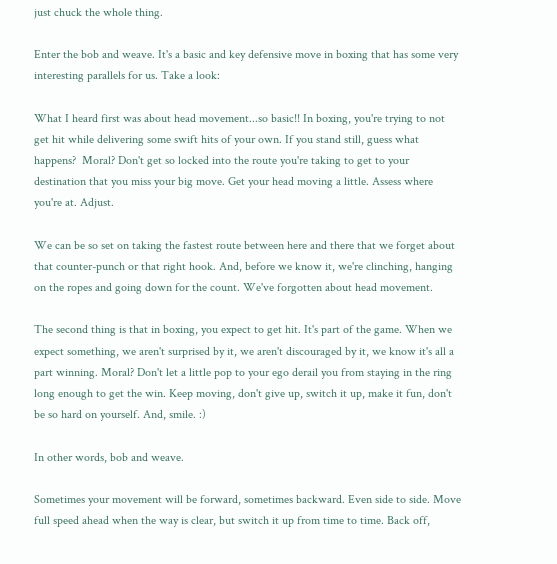just chuck the whole thing.

Enter the bob and weave. It's a basic and key defensive move in boxing that has some very interesting parallels for us. Take a look:

What I heard first was about head movement...so basic!! In boxing, you're trying to not get hit while delivering some swift hits of your own. If you stand still, guess what happens?  Moral? Don't get so locked into the route you're taking to get to your destination that you miss your big move. Get your head moving a little. Assess where you're at. Adjust.

We can be so set on taking the fastest route between here and there that we forget about that counter-punch or that right hook. And, before we know it, we're clinching, hanging on the ropes and going down for the count. We've forgotten about head movement.

The second thing is that in boxing, you expect to get hit. It's part of the game. When we expect something, we aren't surprised by it, we aren't discouraged by it, we know it's all a part winning. Moral? Don't let a little pop to your ego derail you from staying in the ring long enough to get the win. Keep moving, don't give up, switch it up, make it fun, don't be so hard on yourself. And, smile. :)

In other words, bob and weave.

Sometimes your movement will be forward, sometimes backward. Even side to side. Move full speed ahead when the way is clear, but switch it up from time to time. Back off,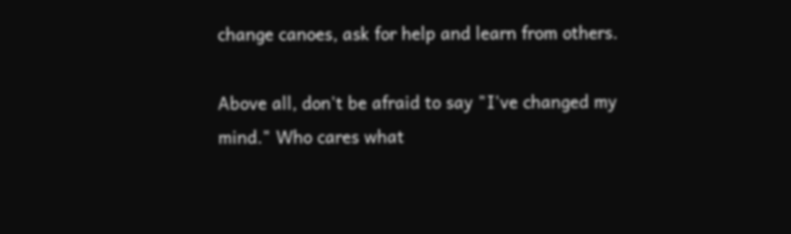change canoes, ask for help and learn from others.

Above all, don't be afraid to say "I've changed my mind." Who cares what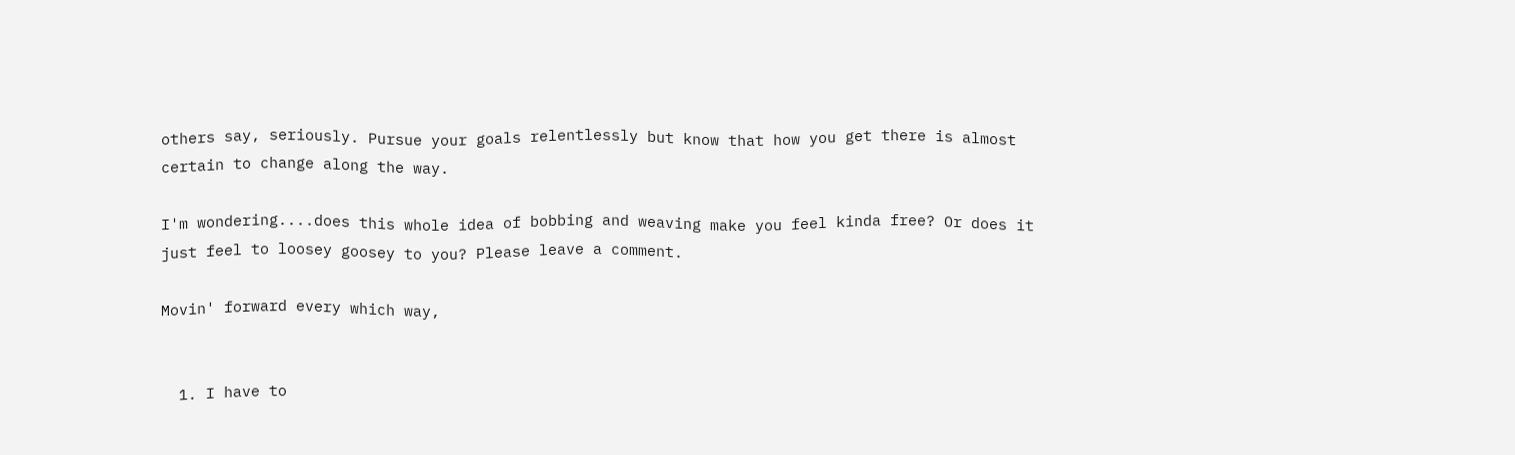others say, seriously. Pursue your goals relentlessly but know that how you get there is almost certain to change along the way.

I'm wondering....does this whole idea of bobbing and weaving make you feel kinda free? Or does it just feel to loosey goosey to you? Please leave a comment.

Movin' forward every which way,


  1. I have to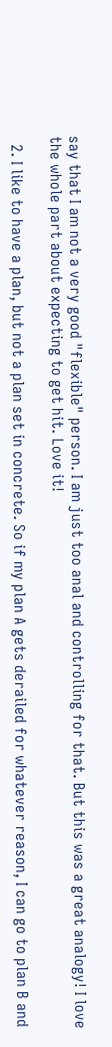say that I am not a very good "flexible" person. I am just too anal and controlling for that. But this was a great analogy! I love the whole part about expecting to get hit. Love it!

  2. I like to have a plan, but not a plan set in concrete. So if my plan A gets derailed for whatever reason, I can go to plan B and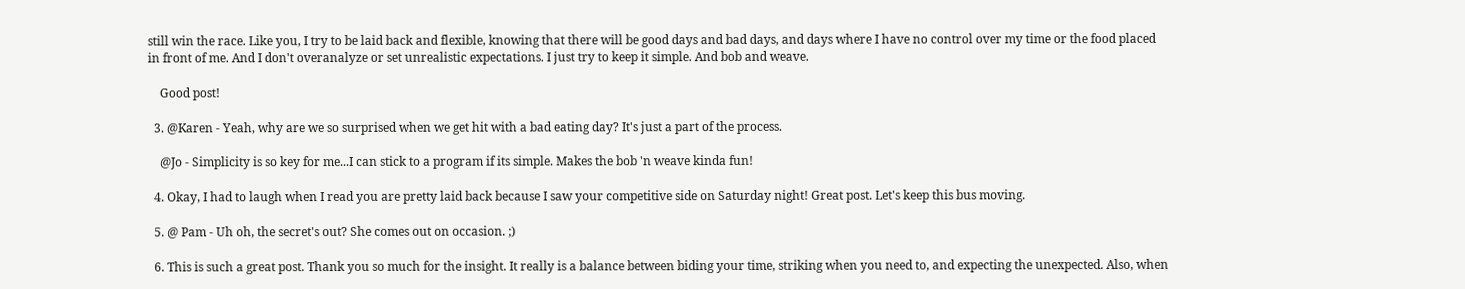still win the race. Like you, I try to be laid back and flexible, knowing that there will be good days and bad days, and days where I have no control over my time or the food placed in front of me. And I don't overanalyze or set unrealistic expectations. I just try to keep it simple. And bob and weave.

    Good post!

  3. @Karen - Yeah, why are we so surprised when we get hit with a bad eating day? It's just a part of the process.

    @Jo - Simplicity is so key for me...I can stick to a program if its simple. Makes the bob 'n weave kinda fun!

  4. Okay, I had to laugh when I read you are pretty laid back because I saw your competitive side on Saturday night! Great post. Let's keep this bus moving.

  5. @ Pam - Uh oh, the secret's out? She comes out on occasion. ;)

  6. This is such a great post. Thank you so much for the insight. It really is a balance between biding your time, striking when you need to, and expecting the unexpected. Also, when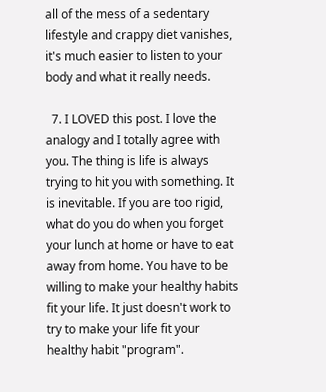all of the mess of a sedentary lifestyle and crappy diet vanishes, it's much easier to listen to your body and what it really needs.

  7. I LOVED this post. I love the analogy and I totally agree with you. The thing is life is always trying to hit you with something. It is inevitable. If you are too rigid, what do you do when you forget your lunch at home or have to eat away from home. You have to be willing to make your healthy habits fit your life. It just doesn't work to try to make your life fit your healthy habit "program".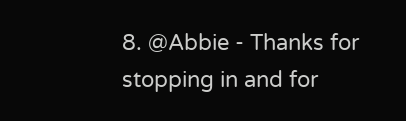8. @Abbie - Thanks for stopping in and for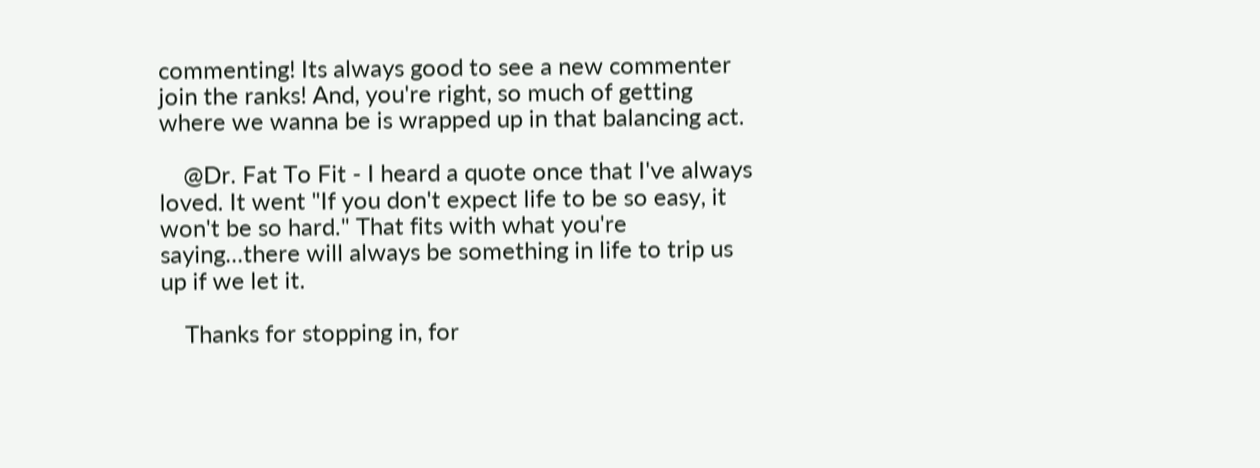commenting! Its always good to see a new commenter join the ranks! And, you're right, so much of getting where we wanna be is wrapped up in that balancing act.

    @Dr. Fat To Fit - I heard a quote once that I've always loved. It went "If you don't expect life to be so easy, it won't be so hard." That fits with what you're saying...there will always be something in life to trip us up if we let it.

    Thanks for stopping in, for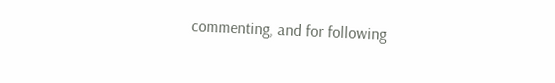commenting, and for following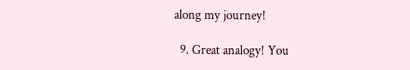along my journey!

  9. Great analogy! You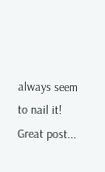always seem to nail it! Great post...